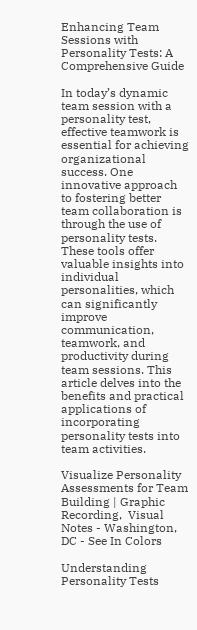Enhancing Team Sessions with Personality Tests: A Comprehensive Guide

In today’s dynamic team session with a personality test, effective teamwork is essential for achieving organizational success. One innovative approach to fostering better team collaboration is through the use of personality tests. These tools offer valuable insights into individual personalities, which can significantly improve communication, teamwork, and productivity during team sessions. This article delves into the benefits and practical applications of incorporating personality tests into team activities.

Visualize Personality Assessments for Team Building | Graphic Recording,  Visual Notes - Washington, DC - See In Colors

Understanding Personality Tests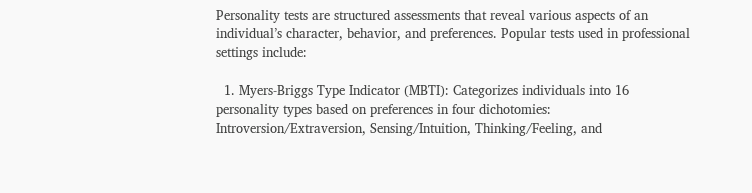Personality tests are structured assessments that reveal various aspects of an individual’s character, behavior, and preferences. Popular tests used in professional settings include:

  1. Myers-Briggs Type Indicator (MBTI): Categorizes individuals into 16 personality types based on preferences in four dichotomies: Introversion/Extraversion, Sensing/Intuition, Thinking/Feeling, and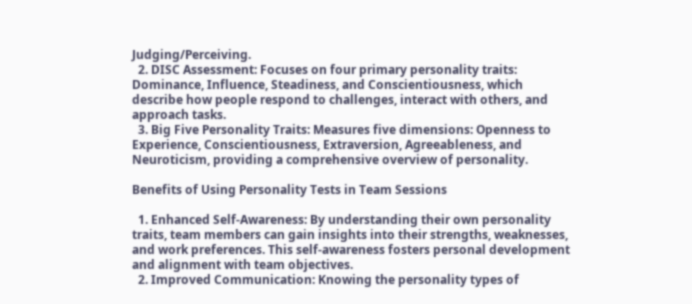Judging/Perceiving.
  2. DISC Assessment: Focuses on four primary personality traits: Dominance, Influence, Steadiness, and Conscientiousness, which describe how people respond to challenges, interact with others, and approach tasks.
  3. Big Five Personality Traits: Measures five dimensions: Openness to Experience, Conscientiousness, Extraversion, Agreeableness, and Neuroticism, providing a comprehensive overview of personality.

Benefits of Using Personality Tests in Team Sessions

  1. Enhanced Self-Awareness: By understanding their own personality traits, team members can gain insights into their strengths, weaknesses, and work preferences. This self-awareness fosters personal development and alignment with team objectives.
  2. Improved Communication: Knowing the personality types of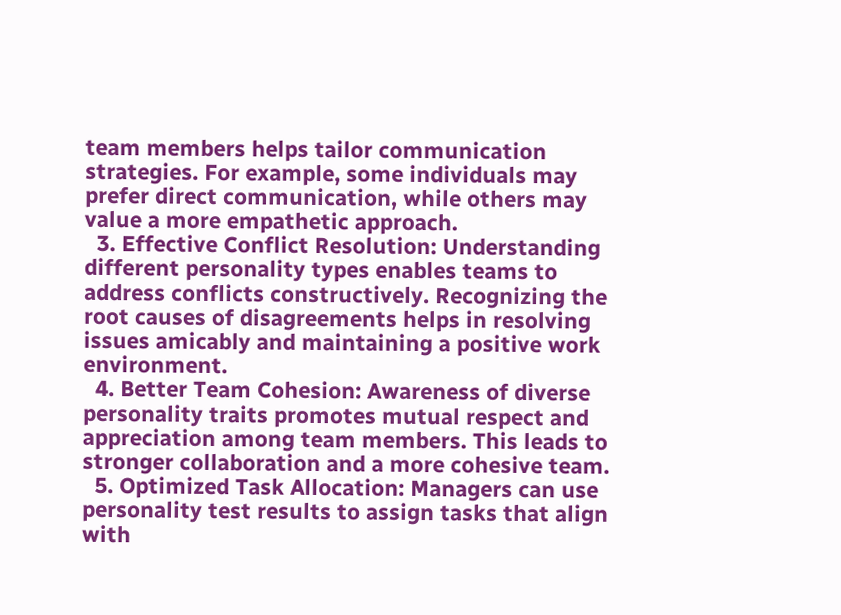team members helps tailor communication strategies. For example, some individuals may prefer direct communication, while others may value a more empathetic approach.
  3. Effective Conflict Resolution: Understanding different personality types enables teams to address conflicts constructively. Recognizing the root causes of disagreements helps in resolving issues amicably and maintaining a positive work environment.
  4. Better Team Cohesion: Awareness of diverse personality traits promotes mutual respect and appreciation among team members. This leads to stronger collaboration and a more cohesive team.
  5. Optimized Task Allocation: Managers can use personality test results to assign tasks that align with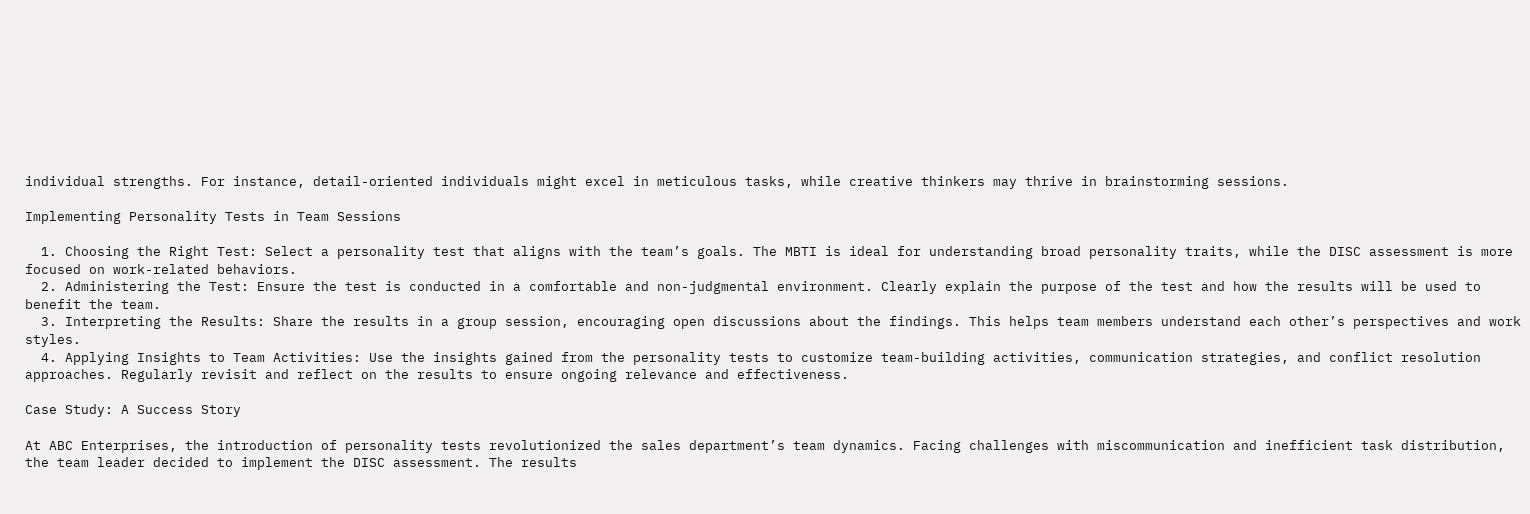individual strengths. For instance, detail-oriented individuals might excel in meticulous tasks, while creative thinkers may thrive in brainstorming sessions.

Implementing Personality Tests in Team Sessions

  1. Choosing the Right Test: Select a personality test that aligns with the team’s goals. The MBTI is ideal for understanding broad personality traits, while the DISC assessment is more focused on work-related behaviors.
  2. Administering the Test: Ensure the test is conducted in a comfortable and non-judgmental environment. Clearly explain the purpose of the test and how the results will be used to benefit the team.
  3. Interpreting the Results: Share the results in a group session, encouraging open discussions about the findings. This helps team members understand each other’s perspectives and work styles.
  4. Applying Insights to Team Activities: Use the insights gained from the personality tests to customize team-building activities, communication strategies, and conflict resolution approaches. Regularly revisit and reflect on the results to ensure ongoing relevance and effectiveness.

Case Study: A Success Story

At ABC Enterprises, the introduction of personality tests revolutionized the sales department’s team dynamics. Facing challenges with miscommunication and inefficient task distribution, the team leader decided to implement the DISC assessment. The results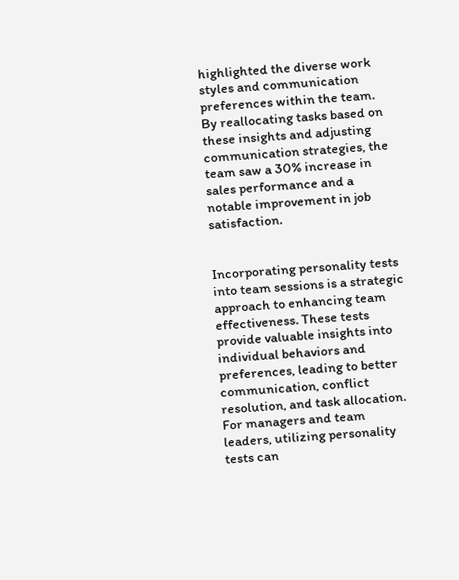highlighted the diverse work styles and communication preferences within the team. By reallocating tasks based on these insights and adjusting communication strategies, the team saw a 30% increase in sales performance and a notable improvement in job satisfaction.


Incorporating personality tests into team sessions is a strategic approach to enhancing team effectiveness. These tests provide valuable insights into individual behaviors and preferences, leading to better communication, conflict resolution, and task allocation. For managers and team leaders, utilizing personality tests can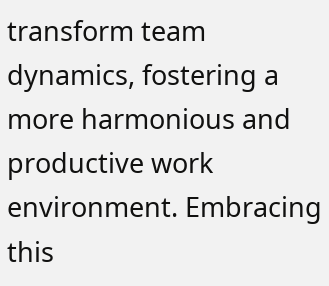transform team dynamics, fostering a more harmonious and productive work environment. Embracing this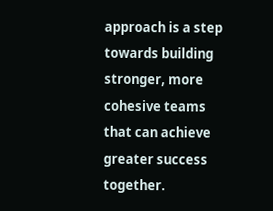approach is a step towards building stronger, more cohesive teams that can achieve greater success together.